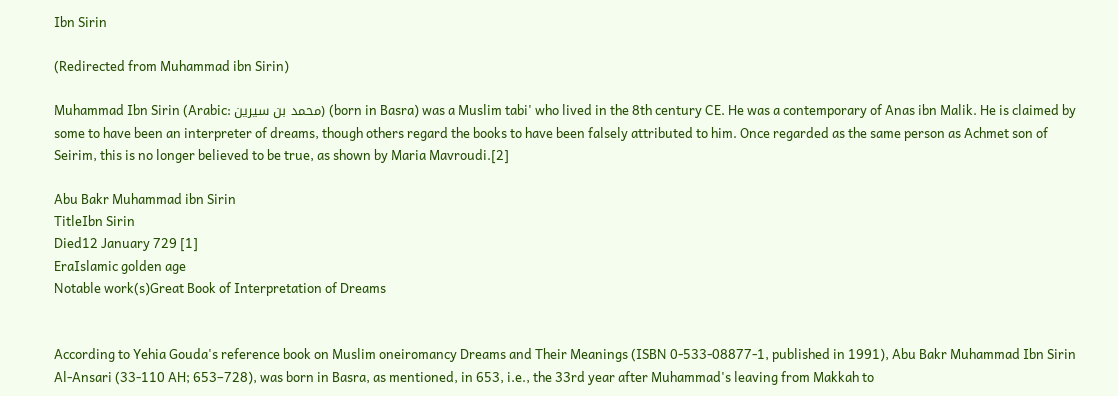Ibn Sirin

(Redirected from Muhammad ibn Sirin)

Muhammad Ibn Sirin (Arabic: محمد بن سيرين) (born in Basra) was a Muslim tabi' who lived in the 8th century CE. He was a contemporary of Anas ibn Malik. He is claimed by some to have been an interpreter of dreams, though others regard the books to have been falsely attributed to him. Once regarded as the same person as Achmet son of Seirim, this is no longer believed to be true, as shown by Maria Mavroudi.[2]

Abu Bakr Muhammad ibn Sirin
TitleIbn Sirin
Died12 January 729 [1]
EraIslamic golden age
Notable work(s)Great Book of Interpretation of Dreams


According to Yehia Gouda's reference book on Muslim oneiromancy Dreams and Their Meanings (ISBN 0-533-08877-1, published in 1991), Abu Bakr Muhammad Ibn Sirin Al-Ansari (33-110 AH; 653–728), was born in Basra, as mentioned, in 653, i.e., the 33rd year after Muhammad's leaving from Makkah to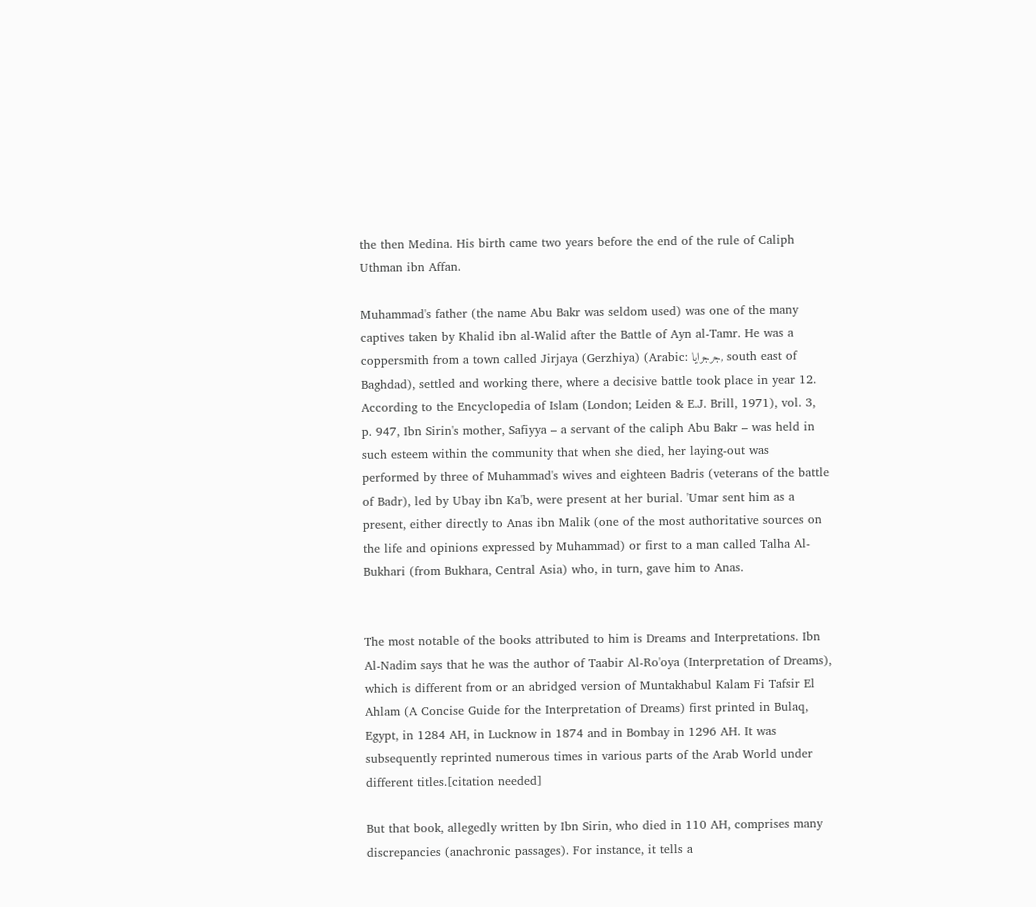the then Medina. His birth came two years before the end of the rule of Caliph Uthman ibn Affan.

Muhammad's father (the name Abu Bakr was seldom used) was one of the many captives taken by Khalid ibn al-Walid after the Battle of Ayn al-Tamr. He was a coppersmith from a town called Jirjaya (Gerzhiya) (Arabic: جرجرايا, south east of Baghdad), settled and working there, where a decisive battle took place in year 12. According to the Encyclopedia of Islam (London; Leiden & E.J. Brill, 1971), vol. 3, p. 947, Ibn Sirin's mother, Safiyya – a servant of the caliph Abu Bakr – was held in such esteem within the community that when she died, her laying-out was performed by three of Muhammad's wives and eighteen Badris (veterans of the battle of Badr), led by Ubay ibn Ka'b, were present at her burial. 'Umar sent him as a present, either directly to Anas ibn Malik (one of the most authoritative sources on the life and opinions expressed by Muhammad) or first to a man called Talha Al-Bukhari (from Bukhara, Central Asia) who, in turn, gave him to Anas.


The most notable of the books attributed to him is Dreams and Interpretations. Ibn Al-Nadim says that he was the author of Taabir Al-Ro'oya (Interpretation of Dreams), which is different from or an abridged version of Muntakhabul Kalam Fi Tafsir El Ahlam (A Concise Guide for the Interpretation of Dreams) first printed in Bulaq, Egypt, in 1284 AH, in Lucknow in 1874 and in Bombay in 1296 AH. It was subsequently reprinted numerous times in various parts of the Arab World under different titles.[citation needed]

But that book, allegedly written by Ibn Sirin, who died in 110 AH, comprises many discrepancies (anachronic passages). For instance, it tells a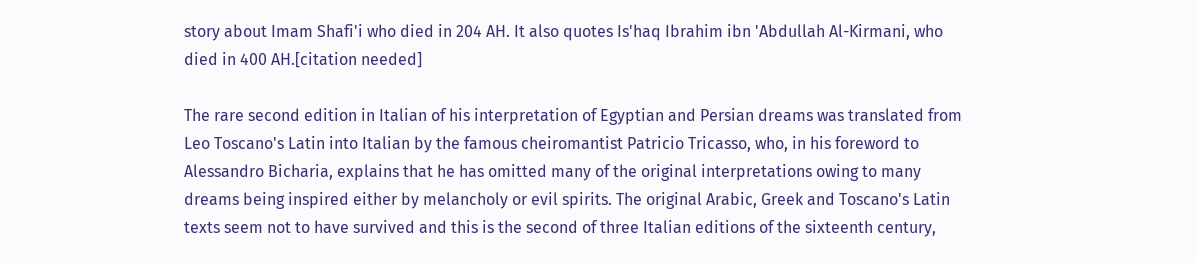story about Imam Shafi'i who died in 204 AH. It also quotes Is'haq Ibrahim ibn 'Abdullah Al-Kirmani, who died in 400 AH.[citation needed]

The rare second edition in Italian of his interpretation of Egyptian and Persian dreams was translated from Leo Toscano's Latin into Italian by the famous cheiromantist Patricio Tricasso, who, in his foreword to Alessandro Bicharia, explains that he has omitted many of the original interpretations owing to many dreams being inspired either by melancholy or evil spirits. The original Arabic, Greek and Toscano's Latin texts seem not to have survived and this is the second of three Italian editions of the sixteenth century,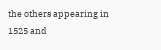the others appearing in 1525 and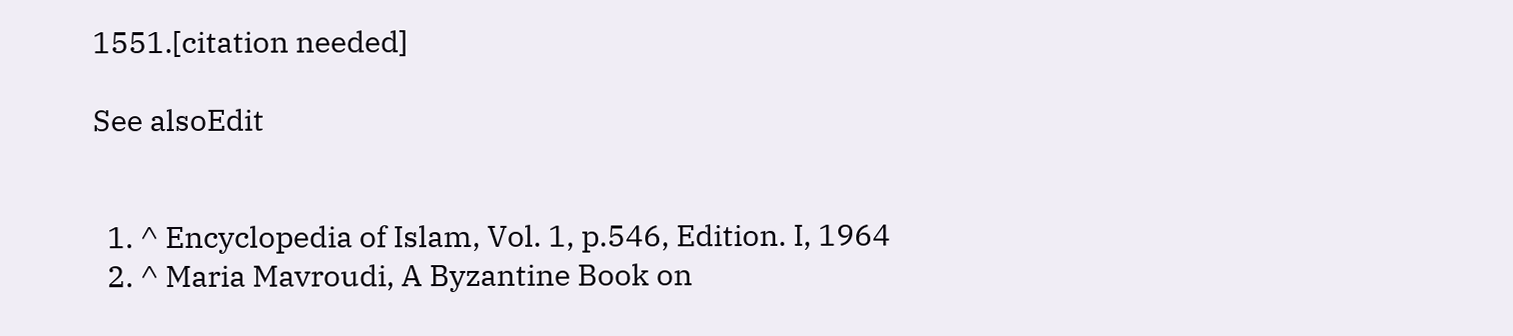1551.[citation needed]

See alsoEdit


  1. ^ Encyclopedia of Islam, Vol. 1, p.546, Edition. I, 1964
  2. ^ Maria Mavroudi, A Byzantine Book on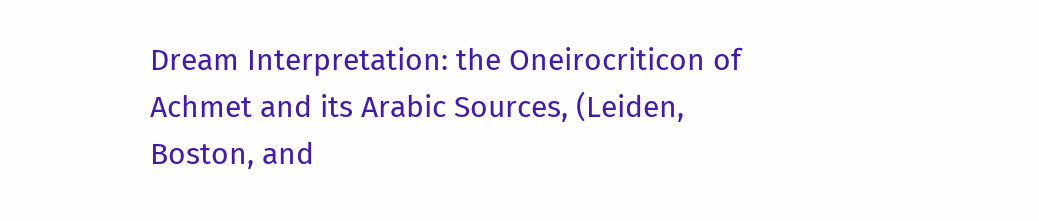Dream Interpretation: the Oneirocriticon of Achmet and its Arabic Sources, (Leiden, Boston, and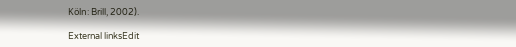Köln: Brill, 2002).

External linksEdit